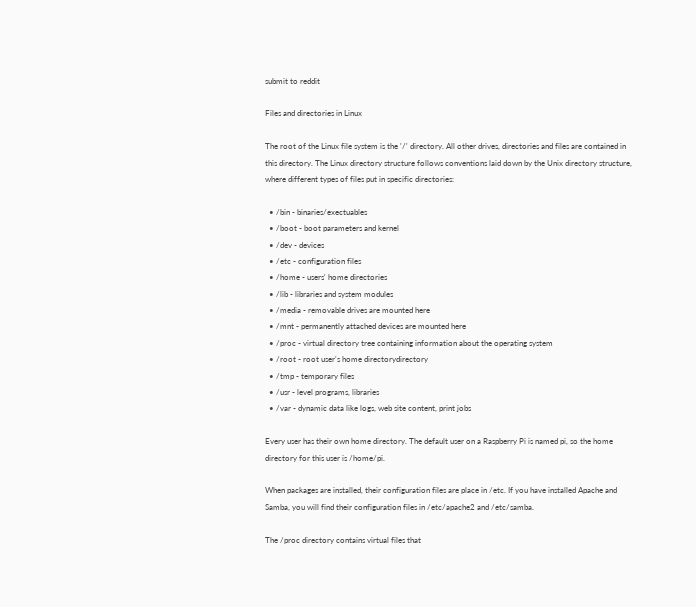submit to reddit

Files and directories in Linux

The root of the Linux file system is the '/' directory. All other drives, directories and files are contained in this directory. The Linux directory structure follows conventions laid down by the Unix directory structure, where different types of files put in specific directories:

  • /bin - binaries/exectuables
  • /boot - boot parameters and kernel
  • /dev - devices
  • /etc - configuration files
  • /home - users' home directories
  • /lib - libraries and system modules
  • /media - removable drives are mounted here
  • /mnt - permanently attached devices are mounted here
  • /proc - virtual directory tree containing information about the operating system
  • /root - root user's home directorydirectory
  • /tmp - temporary files
  • /usr - level programs, libraries
  • /var - dynamic data like logs, web site content, print jobs

Every user has their own home directory. The default user on a Raspberry Pi is named pi, so the home directory for this user is /home/pi.

When packages are installed, their configuration files are place in /etc. If you have installed Apache and Samba, you will find their configuration files in /etc/apache2 and /etc/samba.

The /proc directory contains virtual files that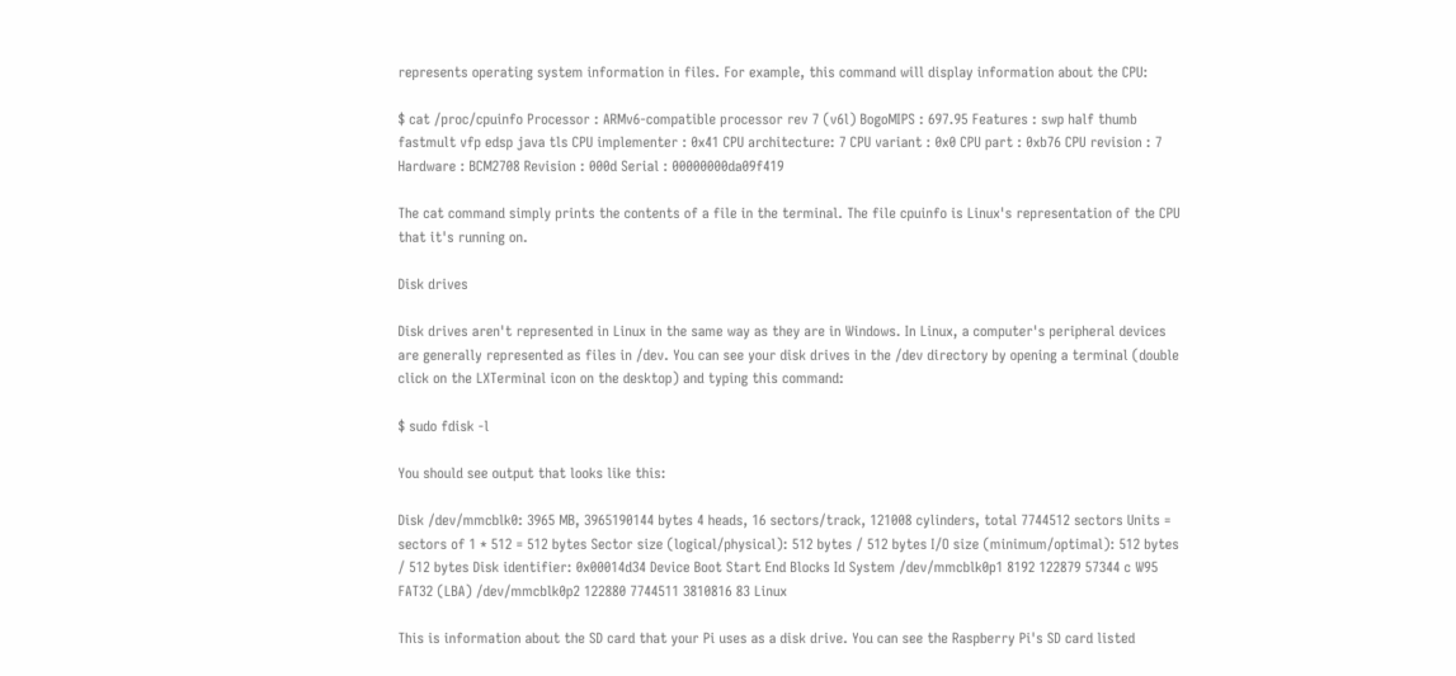represents operating system information in files. For example, this command will display information about the CPU:

$ cat /proc/cpuinfo Processor : ARMv6-compatible processor rev 7 (v6l) BogoMIPS : 697.95 Features : swp half thumb fastmult vfp edsp java tls CPU implementer : 0x41 CPU architecture: 7 CPU variant : 0x0 CPU part : 0xb76 CPU revision : 7 Hardware : BCM2708 Revision : 000d Serial : 00000000da09f419

The cat command simply prints the contents of a file in the terminal. The file cpuinfo is Linux's representation of the CPU that it's running on.

Disk drives

Disk drives aren't represented in Linux in the same way as they are in Windows. In Linux, a computer's peripheral devices are generally represented as files in /dev. You can see your disk drives in the /dev directory by opening a terminal (double click on the LXTerminal icon on the desktop) and typing this command:

$ sudo fdisk -l

You should see output that looks like this:

Disk /dev/mmcblk0: 3965 MB, 3965190144 bytes 4 heads, 16 sectors/track, 121008 cylinders, total 7744512 sectors Units = sectors of 1 * 512 = 512 bytes Sector size (logical/physical): 512 bytes / 512 bytes I/O size (minimum/optimal): 512 bytes / 512 bytes Disk identifier: 0x00014d34 Device Boot Start End Blocks Id System /dev/mmcblk0p1 8192 122879 57344 c W95 FAT32 (LBA) /dev/mmcblk0p2 122880 7744511 3810816 83 Linux

This is information about the SD card that your Pi uses as a disk drive. You can see the Raspberry Pi's SD card listed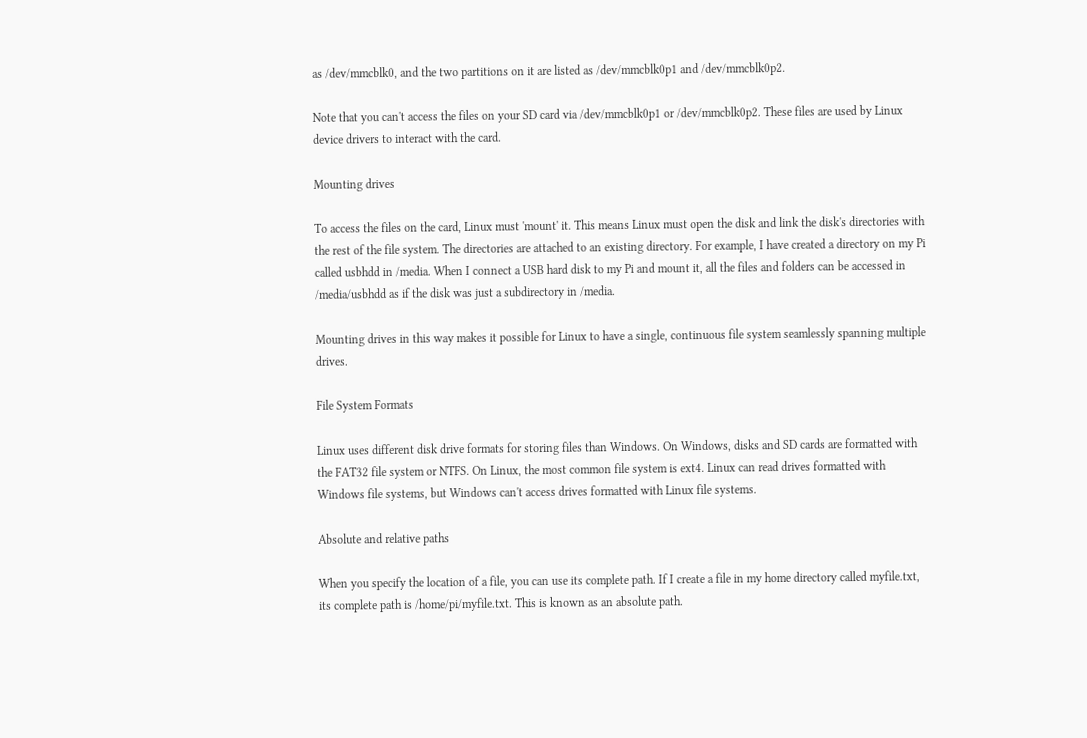as /dev/mmcblk0, and the two partitions on it are listed as /dev/mmcblk0p1 and /dev/mmcblk0p2.

Note that you can't access the files on your SD card via /dev/mmcblk0p1 or /dev/mmcblk0p2. These files are used by Linux device drivers to interact with the card.

Mounting drives

To access the files on the card, Linux must 'mount' it. This means Linux must open the disk and link the disk's directories with the rest of the file system. The directories are attached to an existing directory. For example, I have created a directory on my Pi called usbhdd in /media. When I connect a USB hard disk to my Pi and mount it, all the files and folders can be accessed in /media/usbhdd as if the disk was just a subdirectory in /media.

Mounting drives in this way makes it possible for Linux to have a single, continuous file system seamlessly spanning multiple drives.

File System Formats

Linux uses different disk drive formats for storing files than Windows. On Windows, disks and SD cards are formatted with the FAT32 file system or NTFS. On Linux, the most common file system is ext4. Linux can read drives formatted with Windows file systems, but Windows can't access drives formatted with Linux file systems.

Absolute and relative paths

When you specify the location of a file, you can use its complete path. If I create a file in my home directory called myfile.txt, its complete path is /home/pi/myfile.txt. This is known as an absolute path.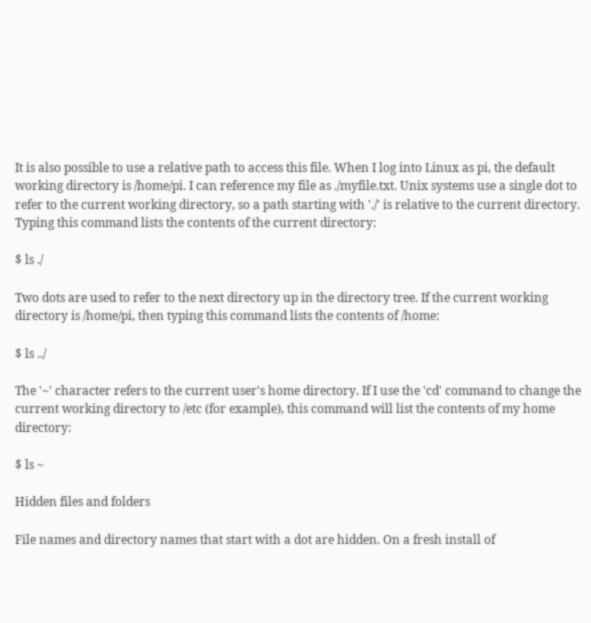It is also possible to use a relative path to access this file. When I log into Linux as pi, the default working directory is /home/pi. I can reference my file as ./myfile.txt. Unix systems use a single dot to refer to the current working directory, so a path starting with './' is relative to the current directory. Typing this command lists the contents of the current directory:

$ ls ./

Two dots are used to refer to the next directory up in the directory tree. If the current working directory is /home/pi, then typing this command lists the contents of /home:

$ ls ../

The '~' character refers to the current user's home directory. If I use the 'cd' command to change the current working directory to /etc (for example), this command will list the contents of my home directory:

$ ls ~

Hidden files and folders

File names and directory names that start with a dot are hidden. On a fresh install of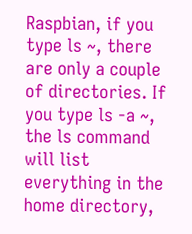Raspbian, if you type ls ~, there are only a couple of directories. If you type ls -a ~, the ls command will list everything in the home directory,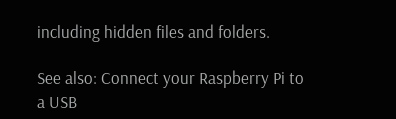including hidden files and folders.

See also: Connect your Raspberry Pi to a USB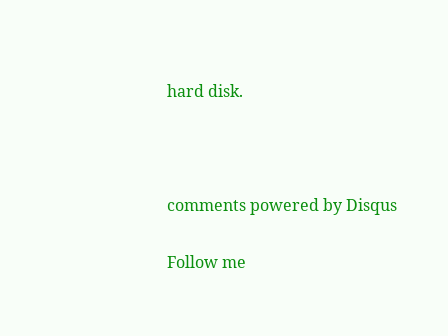hard disk.



comments powered by Disqus

Follow me